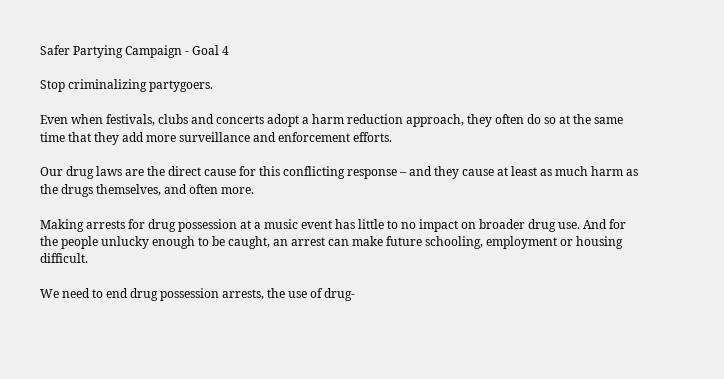Safer Partying Campaign - Goal 4

Stop criminalizing partygoers.

Even when festivals, clubs and concerts adopt a harm reduction approach, they often do so at the same time that they add more surveillance and enforcement efforts.

Our drug laws are the direct cause for this conflicting response – and they cause at least as much harm as the drugs themselves, and often more.

Making arrests for drug possession at a music event has little to no impact on broader drug use. And for the people unlucky enough to be caught, an arrest can make future schooling, employment or housing difficult.

We need to end drug possession arrests, the use of drug-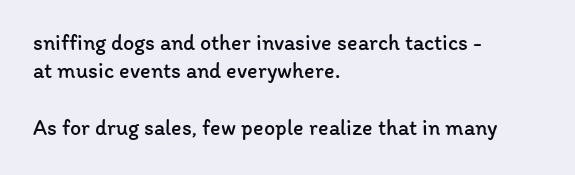sniffing dogs and other invasive search tactics - at music events and everywhere.

As for drug sales, few people realize that in many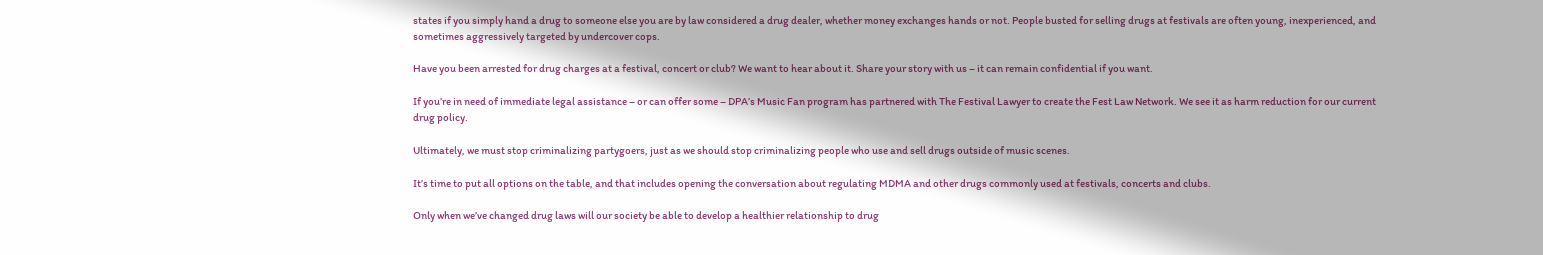states if you simply hand a drug to someone else you are by law considered a drug dealer, whether money exchanges hands or not. People busted for selling drugs at festivals are often young, inexperienced, and sometimes aggressively targeted by undercover cops.

Have you been arrested for drug charges at a festival, concert or club? We want to hear about it. Share your story with us – it can remain confidential if you want.

If you’re in need of immediate legal assistance – or can offer some – DPA’s Music Fan program has partnered with The Festival Lawyer to create the Fest Law Network. We see it as harm reduction for our current drug policy.

Ultimately, we must stop criminalizing partygoers, just as we should stop criminalizing people who use and sell drugs outside of music scenes.

It’s time to put all options on the table, and that includes opening the conversation about regulating MDMA and other drugs commonly used at festivals, concerts and clubs.

Only when we’ve changed drug laws will our society be able to develop a healthier relationship to drug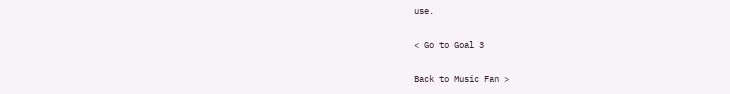use.

< Go to Goal 3

Back to Music Fan >